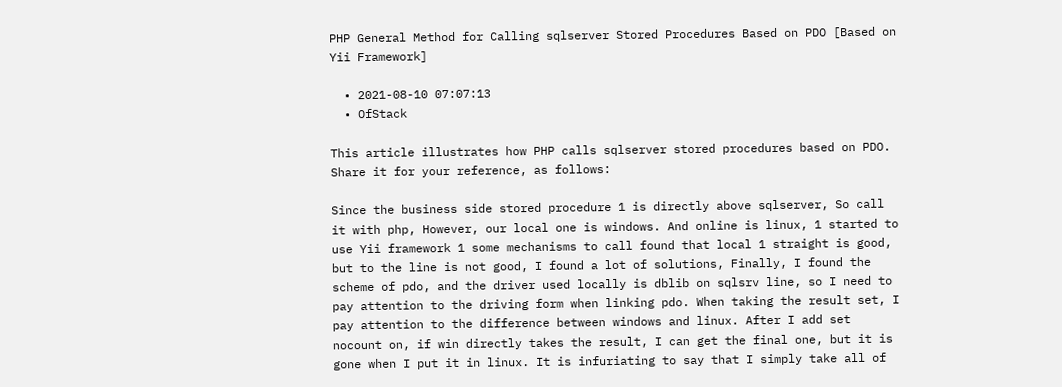PHP General Method for Calling sqlserver Stored Procedures Based on PDO [Based on Yii Framework]

  • 2021-08-10 07:07:13
  • OfStack

This article illustrates how PHP calls sqlserver stored procedures based on PDO. Share it for your reference, as follows:

Since the business side stored procedure 1 is directly above sqlserver, So call it with php, However, our local one is windows. And online is linux, 1 started to use Yii framework 1 some mechanisms to call found that local 1 straight is good, but to the line is not good, I found a lot of solutions, Finally, I found the scheme of pdo, and the driver used locally is dblib on sqlsrv line, so I need to pay attention to the driving form when linking pdo. When taking the result set, I pay attention to the difference between windows and linux. After I add set nocount on, if win directly takes the result, I can get the final one, but it is gone when I put it in linux. It is infuriating to say that I simply take all of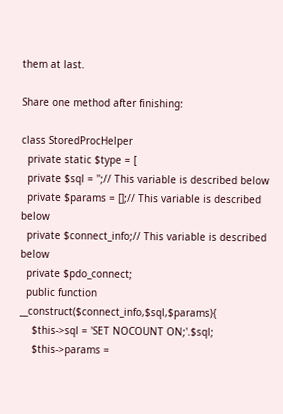them at last.

Share one method after finishing:

class StoredProcHelper
  private static $type = [
  private $sql = '';// This variable is described below
  private $params = [];// This variable is described below
  private $connect_info;// This variable is described below
  private $pdo_connect;
  public function __construct($connect_info,$sql,$params){
    $this->sql = 'SET NOCOUNT ON;'.$sql;
    $this->params =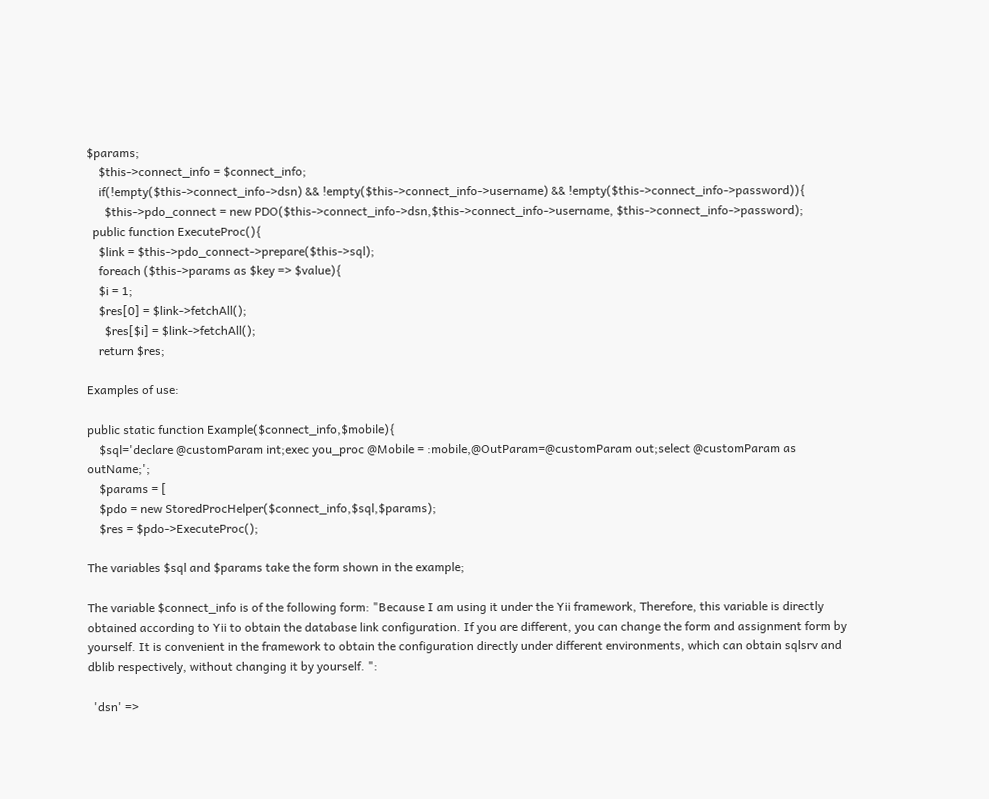$params;
    $this->connect_info = $connect_info;
    if(!empty($this->connect_info->dsn) && !empty($this->connect_info->username) && !empty($this->connect_info->password)){
      $this->pdo_connect = new PDO($this->connect_info->dsn,$this->connect_info->username, $this->connect_info->password);
  public function ExecuteProc(){
    $link = $this->pdo_connect->prepare($this->sql);
    foreach ($this->params as $key => $value){
    $i = 1;
    $res[0] = $link->fetchAll();
      $res[$i] = $link->fetchAll();
    return $res;

Examples of use:

public static function Example($connect_info,$mobile){
    $sql='declare @customParam int;exec you_proc @Mobile = :mobile,@OutParam=@customParam out;select @customParam as outName;';
    $params = [
    $pdo = new StoredProcHelper($connect_info,$sql,$params);
    $res = $pdo->ExecuteProc();

The variables $sql and $params take the form shown in the example;

The variable $connect_info is of the following form: "Because I am using it under the Yii framework, Therefore, this variable is directly obtained according to Yii to obtain the database link configuration. If you are different, you can change the form and assignment form by yourself. It is convenient in the framework to obtain the configuration directly under different environments, which can obtain sqlsrv and dblib respectively, without changing it by yourself. ":

  'dsn' =>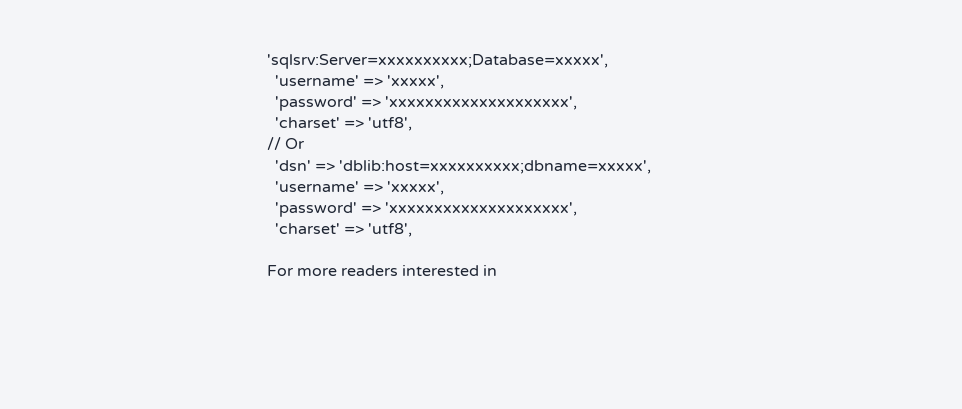'sqlsrv:Server=xxxxxxxxxx;Database=xxxxx',
  'username' => 'xxxxx',
  'password' => 'xxxxxxxxxxxxxxxxxxxx',
  'charset' => 'utf8',
// Or
  'dsn' => 'dblib:host=xxxxxxxxxx;dbname=xxxxx',
  'username' => 'xxxxx',
  'password' => 'xxxxxxxxxxxxxxxxxxxx',
  'charset' => 'utf8',

For more readers interested in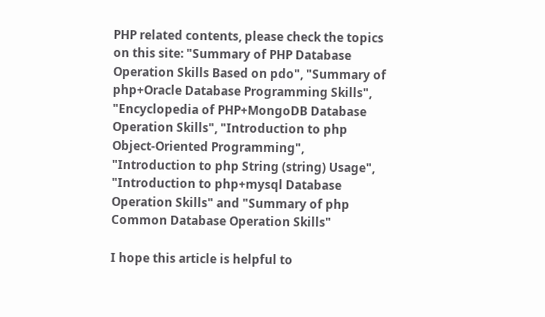PHP related contents, please check the topics on this site: "Summary of PHP Database Operation Skills Based on pdo", "Summary of php+Oracle Database Programming Skills", "Encyclopedia of PHP+MongoDB Database Operation Skills", "Introduction to php Object-Oriented Programming", "Introduction to php String (string) Usage", "Introduction to php+mysql Database Operation Skills" and "Summary of php Common Database Operation Skills"

I hope this article is helpful to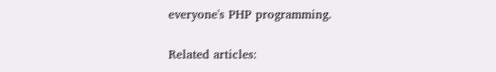everyone's PHP programming.

Related articles: